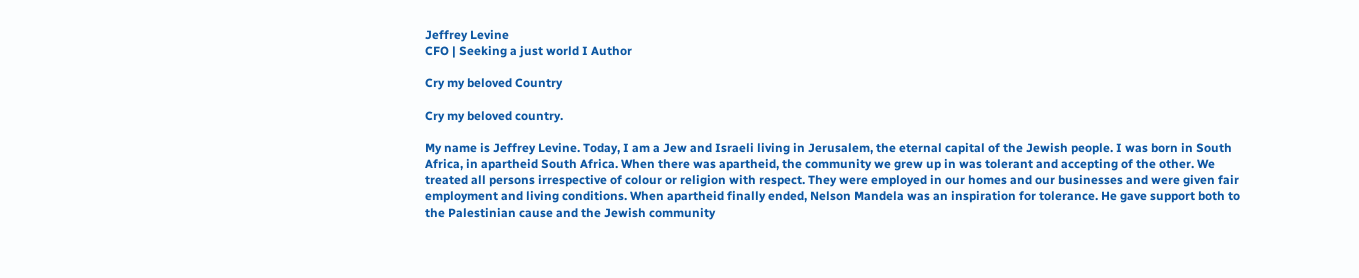Jeffrey Levine
CFO | Seeking a just world I Author

Cry my beloved Country

Cry my beloved country.

My name is Jeffrey Levine. Today, I am a Jew and Israeli living in Jerusalem, the eternal capital of the Jewish people. I was born in South Africa, in apartheid South Africa. When there was apartheid, the community we grew up in was tolerant and accepting of the other. We treated all persons irrespective of colour or religion with respect. They were employed in our homes and our businesses and were given fair employment and living conditions. When apartheid finally ended, Nelson Mandela was an inspiration for tolerance. He gave support both to the Palestinian cause and the Jewish community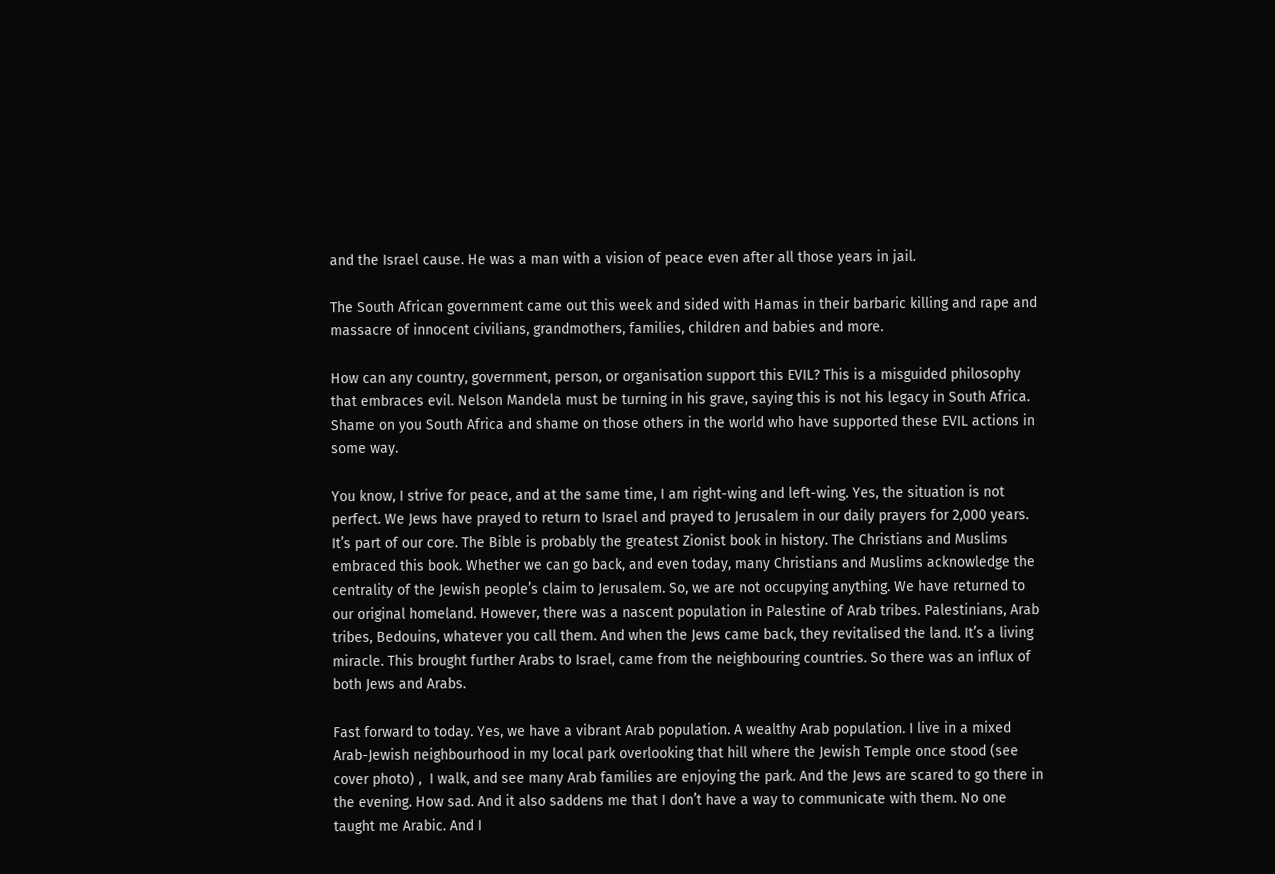and the Israel cause. He was a man with a vision of peace even after all those years in jail.

The South African government came out this week and sided with Hamas in their barbaric killing and rape and massacre of innocent civilians, grandmothers, families, children and babies and more.

How can any country, government, person, or organisation support this EVIL? This is a misguided philosophy that embraces evil. Nelson Mandela must be turning in his grave, saying this is not his legacy in South Africa. Shame on you South Africa and shame on those others in the world who have supported these EVIL actions in some way.

You know, I strive for peace, and at the same time, I am right-wing and left-wing. Yes, the situation is not perfect. We Jews have prayed to return to Israel and prayed to Jerusalem in our daily prayers for 2,000 years. It’s part of our core. The Bible is probably the greatest Zionist book in history. The Christians and Muslims embraced this book. Whether we can go back, and even today, many Christians and Muslims acknowledge the centrality of the Jewish people’s claim to Jerusalem. So, we are not occupying anything. We have returned to our original homeland. However, there was a nascent population in Palestine of Arab tribes. Palestinians, Arab tribes, Bedouins, whatever you call them. And when the Jews came back, they revitalised the land. It’s a living miracle. This brought further Arabs to Israel, came from the neighbouring countries. So there was an influx of both Jews and Arabs.

Fast forward to today. Yes, we have a vibrant Arab population. A wealthy Arab population. I live in a mixed Arab-Jewish neighbourhood in my local park overlooking that hill where the Jewish Temple once stood (see cover photo) ,  I walk, and see many Arab families are enjoying the park. And the Jews are scared to go there in the evening. How sad. And it also saddens me that I don’t have a way to communicate with them. No one taught me Arabic. And I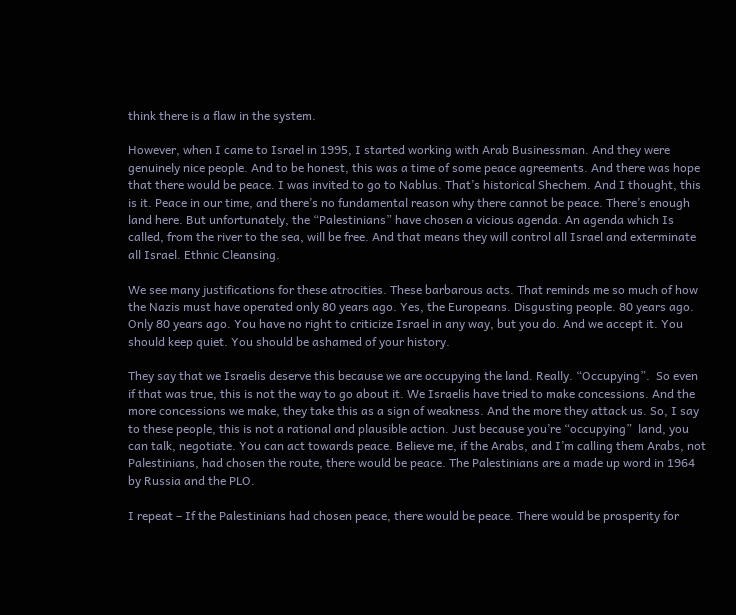think there is a flaw in the system.

However, when I came to Israel in 1995, I started working with Arab Businessman. And they were genuinely nice people. And to be honest, this was a time of some peace agreements. And there was hope that there would be peace. I was invited to go to Nablus. That’s historical Shechem. And I thought, this is it. Peace in our time, and there’s no fundamental reason why there cannot be peace. There’s enough land here. But unfortunately, the “Palestinians” have chosen a vicious agenda. An agenda which Is called, from the river to the sea, will be free. And that means they will control all Israel and exterminate all Israel. Ethnic Cleansing.

We see many justifications for these atrocities. These barbarous acts. That reminds me so much of how the Nazis must have operated only 80 years ago. Yes, the Europeans. Disgusting people. 80 years ago. Only 80 years ago. You have no right to criticize Israel in any way, but you do. And we accept it. You should keep quiet. You should be ashamed of your history.

They say that we Israelis deserve this because we are occupying the land. Really. “Occupying”.  So even if that was true, this is not the way to go about it. We Israelis have tried to make concessions. And the more concessions we make, they take this as a sign of weakness. And the more they attack us. So, I say to these people, this is not a rational and plausible action. Just because you’re “occupying”  land, you can talk, negotiate. You can act towards peace. Believe me, if the Arabs, and I’m calling them Arabs, not Palestinians, had chosen the route, there would be peace. The Palestinians are a made up word in 1964 by Russia and the PLO.

I repeat – If the Palestinians had chosen peace, there would be peace. There would be prosperity for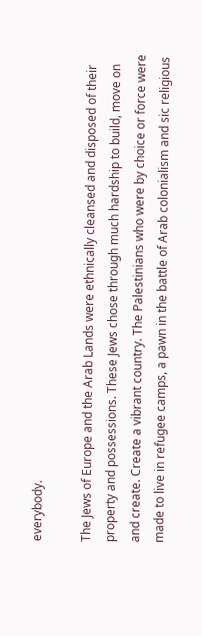everybody.

The Jews of Europe and the Arab Lands were ethnically cleansed and disposed of their property and possessions. These Jews chose through much hardship to build, move on and create. Create a vibrant country. The Palestinians who were by choice or force were made to live in refugee camps, a pawn in the battle of Arab colonialism and sic religious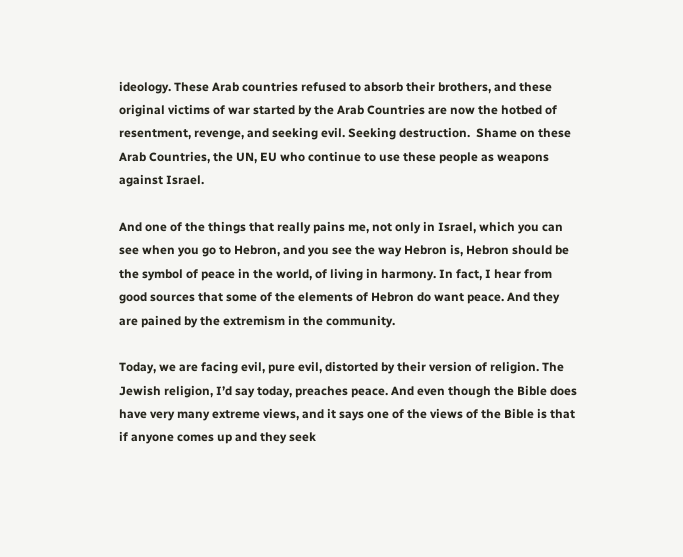ideology. These Arab countries refused to absorb their brothers, and these original victims of war started by the Arab Countries are now the hotbed of resentment, revenge, and seeking evil. Seeking destruction.  Shame on these Arab Countries, the UN, EU who continue to use these people as weapons against Israel.

And one of the things that really pains me, not only in Israel, which you can see when you go to Hebron, and you see the way Hebron is, Hebron should be the symbol of peace in the world, of living in harmony. In fact, I hear from good sources that some of the elements of Hebron do want peace. And they are pained by the extremism in the community.

Today, we are facing evil, pure evil, distorted by their version of religion. The Jewish religion, I’d say today, preaches peace. And even though the Bible does have very many extreme views, and it says one of the views of the Bible is that if anyone comes up and they seek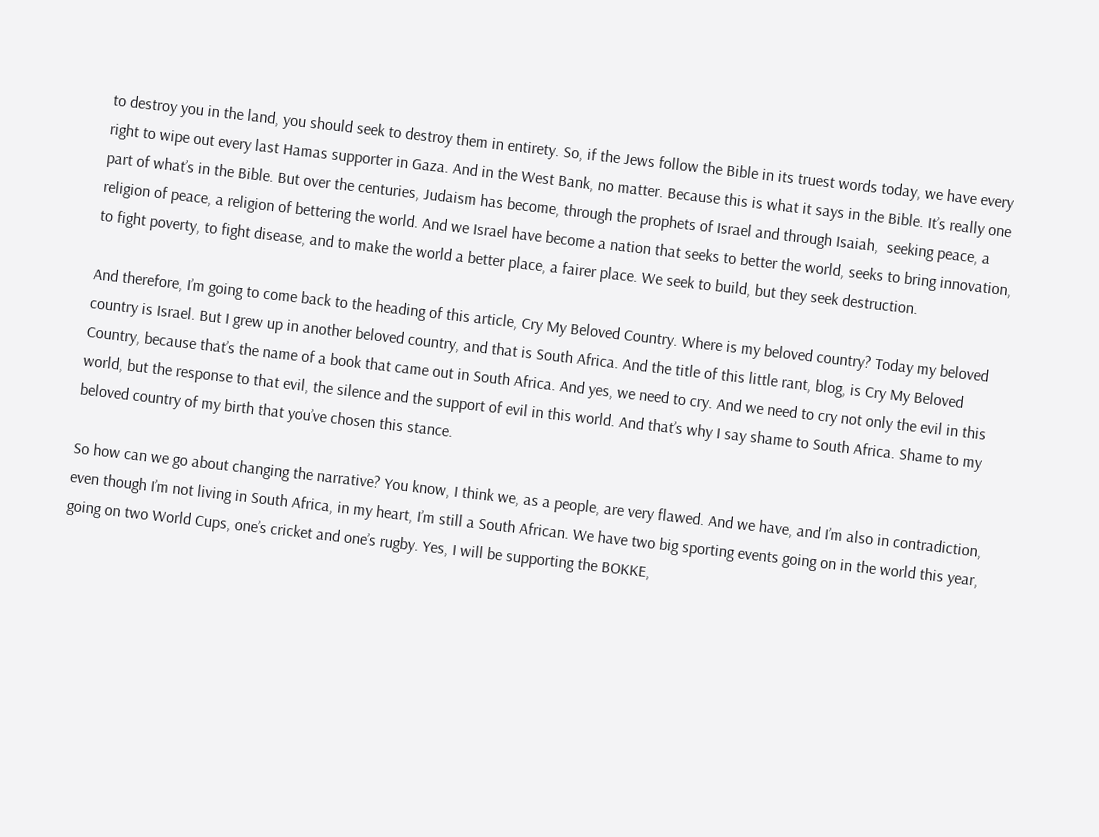to destroy you in the land, you should seek to destroy them in entirety. So, if the Jews follow the Bible in its truest words today, we have every right to wipe out every last Hamas supporter in Gaza. And in the West Bank, no matter. Because this is what it says in the Bible. It’s really one part of what’s in the Bible. But over the centuries, Judaism has become, through the prophets of Israel and through Isaiah,  seeking peace, a religion of peace, a religion of bettering the world. And we Israel have become a nation that seeks to better the world, seeks to bring innovation, to fight poverty, to fight disease, and to make the world a better place, a fairer place. We seek to build, but they seek destruction.

And therefore, I’m going to come back to the heading of this article, Cry My Beloved Country. Where is my beloved country? Today my beloved country is Israel. But I grew up in another beloved country, and that is South Africa. And the title of this little rant, blog, is Cry My Beloved Country, because that’s the name of a book that came out in South Africa. And yes, we need to cry. And we need to cry not only the evil in this world, but the response to that evil, the silence and the support of evil in this world. And that’s why I say shame to South Africa. Shame to my beloved country of my birth that you’ve chosen this stance.

So how can we go about changing the narrative? You know, I think we, as a people, are very flawed. And we have, and I’m also in contradiction, even though I’m not living in South Africa, in my heart, I’m still a South African. We have two big sporting events going on in the world this year, going on two World Cups, one’s cricket and one’s rugby. Yes, I will be supporting the BOKKE,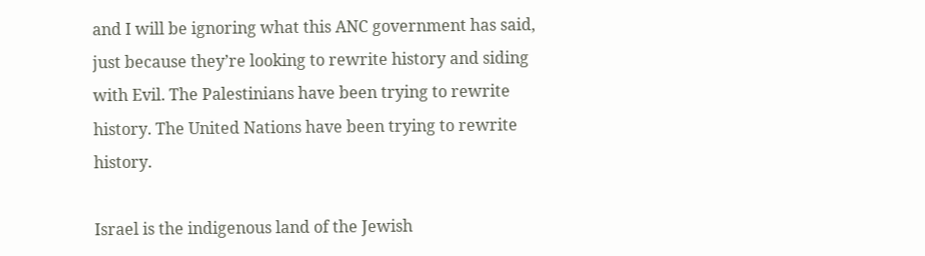and I will be ignoring what this ANC government has said, just because they’re looking to rewrite history and siding with Evil. The Palestinians have been trying to rewrite history. The United Nations have been trying to rewrite history.

Israel is the indigenous land of the Jewish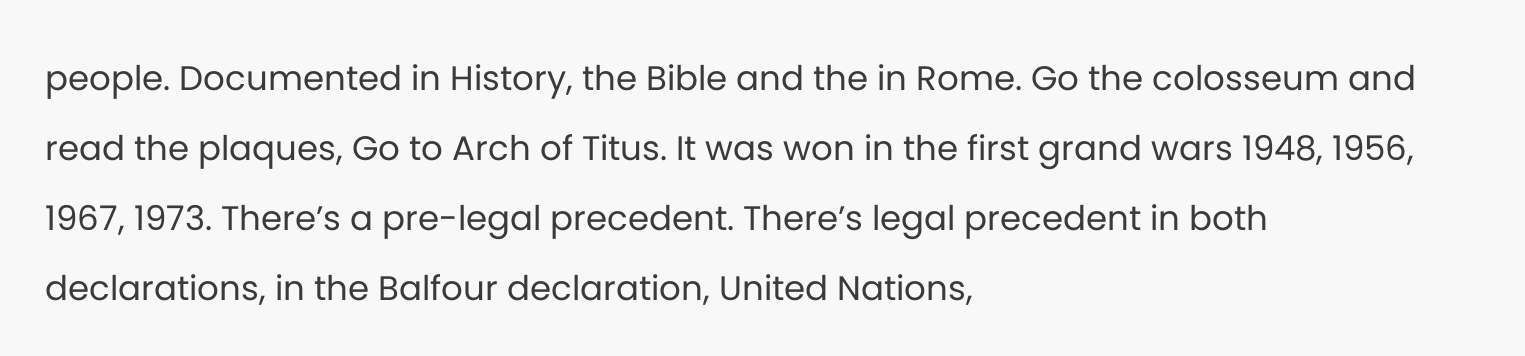people. Documented in History, the Bible and the in Rome. Go the colosseum and read the plaques, Go to Arch of Titus. It was won in the first grand wars 1948, 1956, 1967, 1973. There’s a pre-legal precedent. There’s legal precedent in both declarations, in the Balfour declaration, United Nations,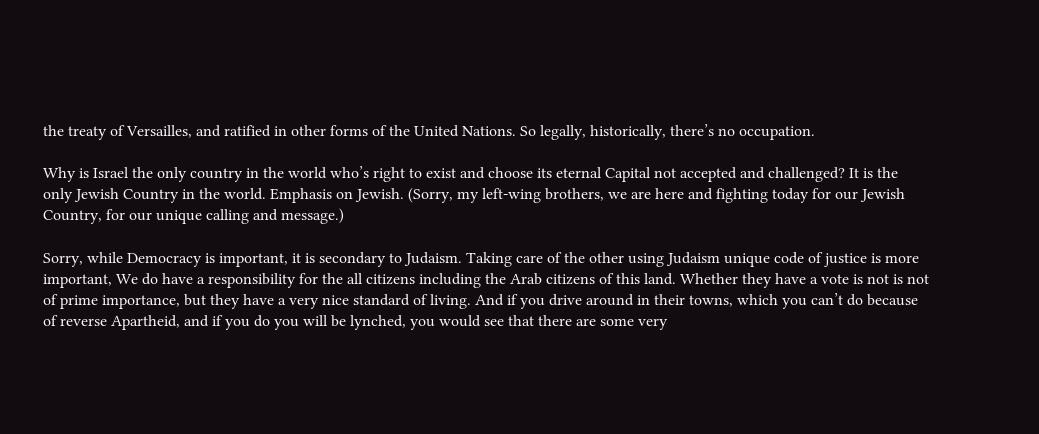the treaty of Versailles, and ratified in other forms of the United Nations. So legally, historically, there’s no occupation.

Why is Israel the only country in the world who’s right to exist and choose its eternal Capital not accepted and challenged? It is the only Jewish Country in the world. Emphasis on Jewish. (Sorry, my left-wing brothers, we are here and fighting today for our Jewish Country, for our unique calling and message.)

Sorry, while Democracy is important, it is secondary to Judaism. Taking care of the other using Judaism unique code of justice is more important, We do have a responsibility for the all citizens including the Arab citizens of this land. Whether they have a vote is not is not of prime importance, but they have a very nice standard of living. And if you drive around in their towns, which you can’t do because of reverse Apartheid, and if you do you will be lynched, you would see that there are some very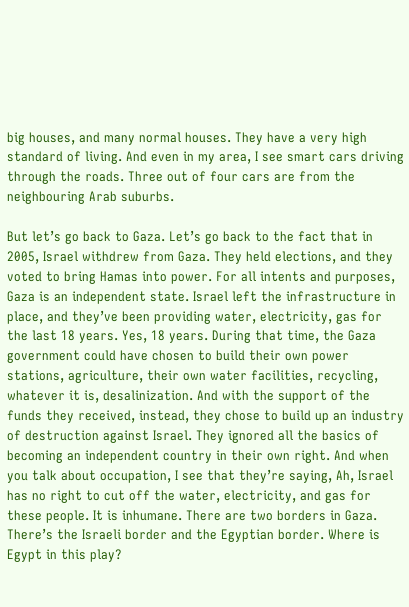big houses, and many normal houses. They have a very high standard of living. And even in my area, I see smart cars driving through the roads. Three out of four cars are from the neighbouring Arab suburbs.

But let’s go back to Gaza. Let’s go back to the fact that in 2005, Israel withdrew from Gaza. They held elections, and they voted to bring Hamas into power. For all intents and purposes, Gaza is an independent state. Israel left the infrastructure in place, and they’ve been providing water, electricity, gas for the last 18 years. Yes, 18 years. During that time, the Gaza government could have chosen to build their own power stations, agriculture, their own water facilities, recycling, whatever it is, desalinization. And with the support of the funds they received, instead, they chose to build up an industry of destruction against Israel. They ignored all the basics of becoming an independent country in their own right. And when you talk about occupation, I see that they’re saying, Ah, Israel has no right to cut off the water, electricity, and gas for these people. It is inhumane. There are two borders in Gaza. There’s the Israeli border and the Egyptian border. Where is Egypt in this play?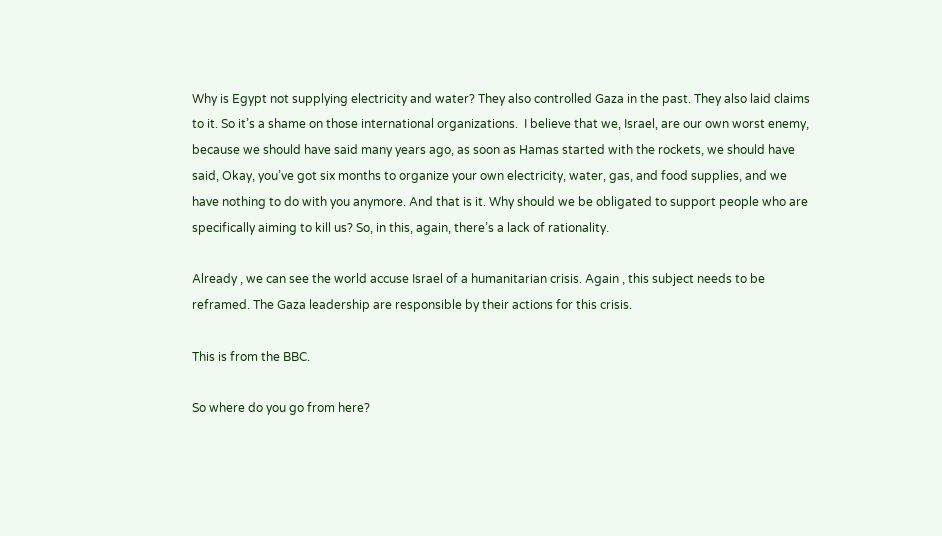Why is Egypt not supplying electricity and water? They also controlled Gaza in the past. They also laid claims to it. So it’s a shame on those international organizations.  I believe that we, Israel, are our own worst enemy, because we should have said many years ago, as soon as Hamas started with the rockets, we should have said, Okay, you’ve got six months to organize your own electricity, water, gas, and food supplies, and we have nothing to do with you anymore. And that is it. Why should we be obligated to support people who are specifically aiming to kill us? So, in this, again, there’s a lack of rationality.

Already , we can see the world accuse Israel of a humanitarian crisis. Again , this subject needs to be reframed. The Gaza leadership are responsible by their actions for this crisis.

This is from the BBC.

So where do you go from here?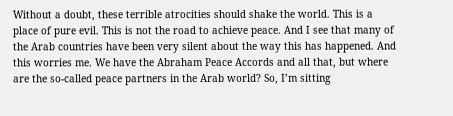Without a doubt, these terrible atrocities should shake the world. This is a place of pure evil. This is not the road to achieve peace. And I see that many of the Arab countries have been very silent about the way this has happened. And this worries me. We have the Abraham Peace Accords and all that, but where are the so-called peace partners in the Arab world? So, I’m sitting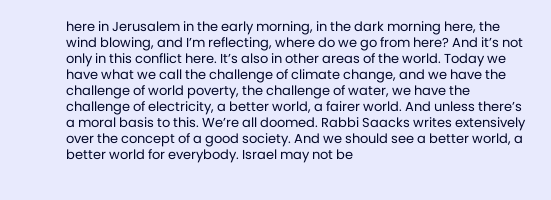here in Jerusalem in the early morning, in the dark morning here, the wind blowing, and I’m reflecting, where do we go from here? And it’s not only in this conflict here. It’s also in other areas of the world. Today we have what we call the challenge of climate change, and we have the challenge of world poverty, the challenge of water, we have the challenge of electricity, a better world, a fairer world. And unless there’s a moral basis to this. We’re all doomed. Rabbi Saacks writes extensively over the concept of a good society. And we should see a better world, a better world for everybody. Israel may not be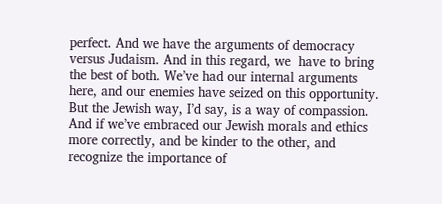perfect. And we have the arguments of democracy versus Judaism. And in this regard, we  have to bring the best of both. We’ve had our internal arguments here, and our enemies have seized on this opportunity. But the Jewish way, I’d say, is a way of compassion. And if we’ve embraced our Jewish morals and ethics more correctly, and be kinder to the other, and recognize the importance of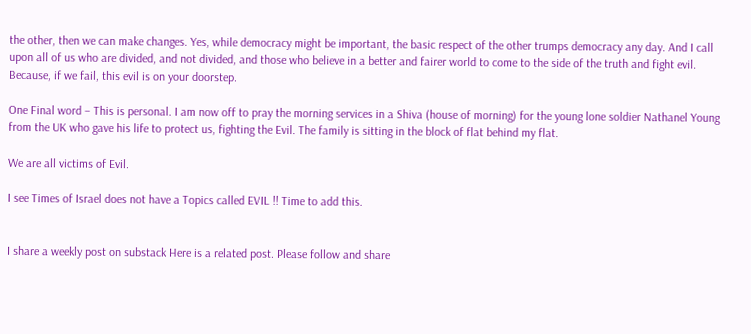the other, then we can make changes. Yes, while democracy might be important, the basic respect of the other trumps democracy any day. And I call upon all of us who are divided, and not divided, and those who believe in a better and fairer world to come to the side of the truth and fight evil. Because, if we fail, this evil is on your doorstep.

One Final word – This is personal. I am now off to pray the morning services in a Shiva (house of morning) for the young lone soldier Nathanel Young from the UK who gave his life to protect us, fighting the Evil. The family is sitting in the block of flat behind my flat.

We are all victims of Evil.

I see Times of Israel does not have a Topics called EVIL !! Time to add this.


I share a weekly post on substack Here is a related post. Please follow and share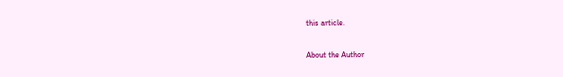this article.

About the Author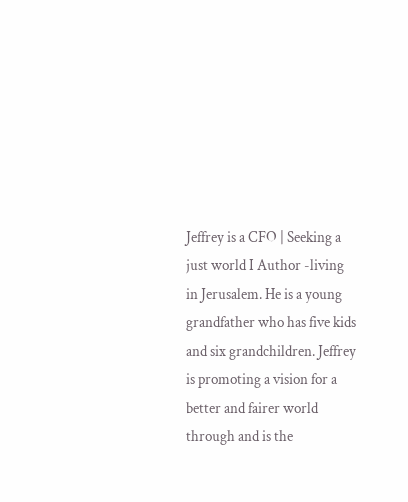Jeffrey is a CFO | Seeking a just world I Author -living in Jerusalem. He is a young grandfather who has five kids and six grandchildren. Jeffrey is promoting a vision for a better and fairer world through and is the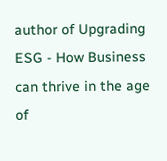author of Upgrading ESG - How Business can thrive in the age of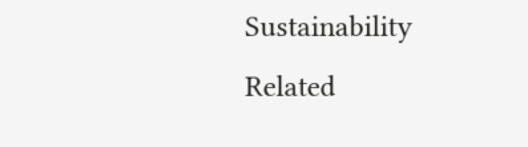Sustainability
Related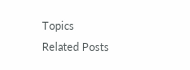Topics
Related Posts